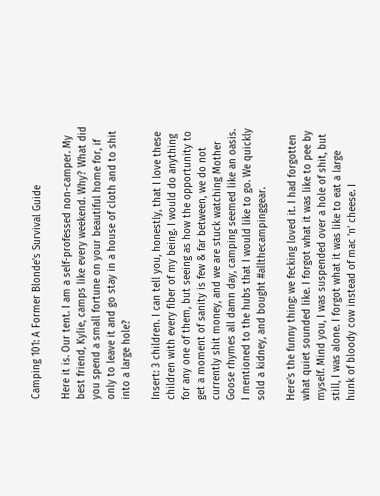Camping 101: A Former Blonde's Survival Guide

Here it is. Our tent. I am a self-professed non-camper. My best friend, Kylie, camps like every weekend. Why? What did you spend a small fortune on your beautiful home for, if only to leave it and go stay in a house of cloth and to shit into a large hole?

Insert: 3 children. I can tell you, honestly, that I love these children with every fiber of my being. I would do anything for any one of them, but seeing as how the opportunity to get a moment of sanity is few & far between, we do not currently shit money, and we are stuck watching Mother Goose rhymes all damn day, camping seemed like an oasis. I mentioned to the hubs that I would like to go. We quickly sold a kidney, and bought #allthecampinggear.

Here's the funny thing: we fecking loved it. I had forgotten what quiet sounded like. I forgot what it was like to pee by myself. Mind you, I was suspended over a hole of shit, but still, I was alone. I forgot what it was like to eat a large hunk of bloody cow instead of mac 'n' cheese. I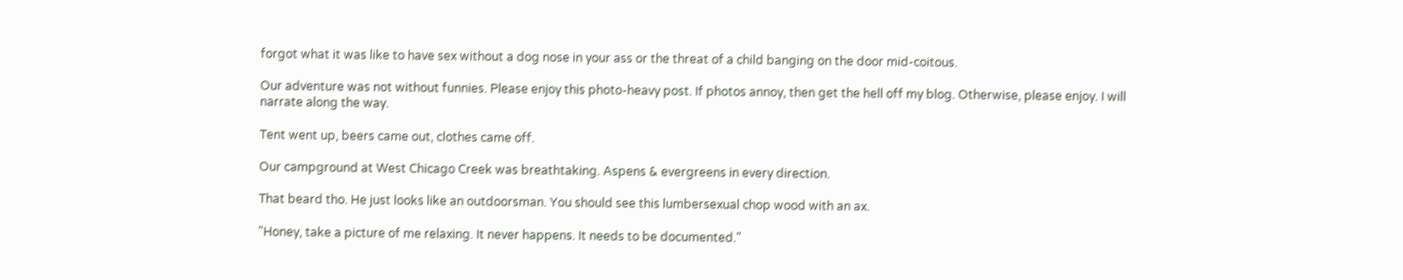forgot what it was like to have sex without a dog nose in your ass or the threat of a child banging on the door mid-coitous.

Our adventure was not without funnies. Please enjoy this photo-heavy post. If photos annoy, then get the hell off my blog. Otherwise, please enjoy. I will narrate along the way.

Tent went up, beers came out, clothes came off.

Our campground at West Chicago Creek was breathtaking. Aspens & evergreens in every direction.

That beard tho. He just looks like an outdoorsman. You should see this lumbersexual chop wood with an ax.

"Honey, take a picture of me relaxing. It never happens. It needs to be documented."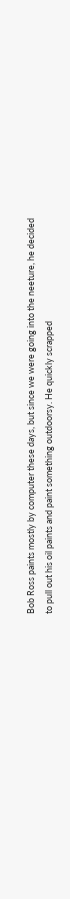Bob Ross paints mostly by computer these days, but since we were going into the neeture, he decided to pull out his oil paints and paint something outdoorsy. He quickly scrapped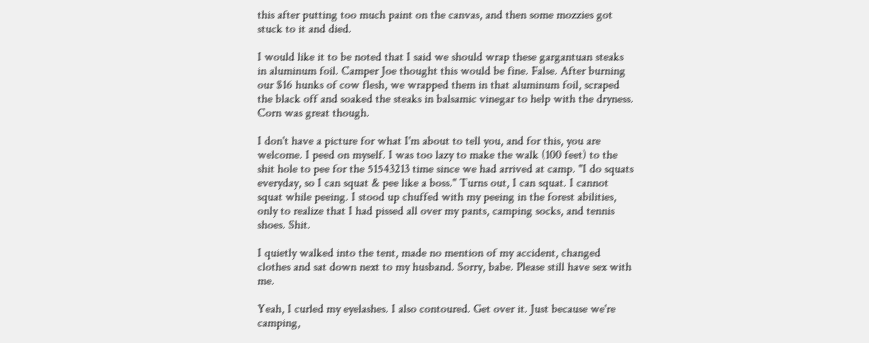this after putting too much paint on the canvas, and then some mozzies got stuck to it and died.

I would like it to be noted that I said we should wrap these gargantuan steaks in aluminum foil. Camper Joe thought this would be fine. False. After burning our $16 hunks of cow flesh, we wrapped them in that aluminum foil, scraped the black off and soaked the steaks in balsamic vinegar to help with the dryness. Corn was great though.

I don't have a picture for what I'm about to tell you, and for this, you are welcome. I peed on myself. I was too lazy to make the walk (100 feet) to the shit hole to pee for the 51543213 time since we had arrived at camp. "I do squats everyday, so I can squat & pee like a boss." Turns out, I can squat. I cannot squat while peeing. I stood up chuffed with my peeing in the forest abilities, only to realize that I had pissed all over my pants, camping socks, and tennis shoes. Shit.

I quietly walked into the tent, made no mention of my accident, changed clothes and sat down next to my husband. Sorry, babe. Please still have sex with me.

Yeah, I curled my eyelashes. I also contoured. Get over it. Just because we're camping,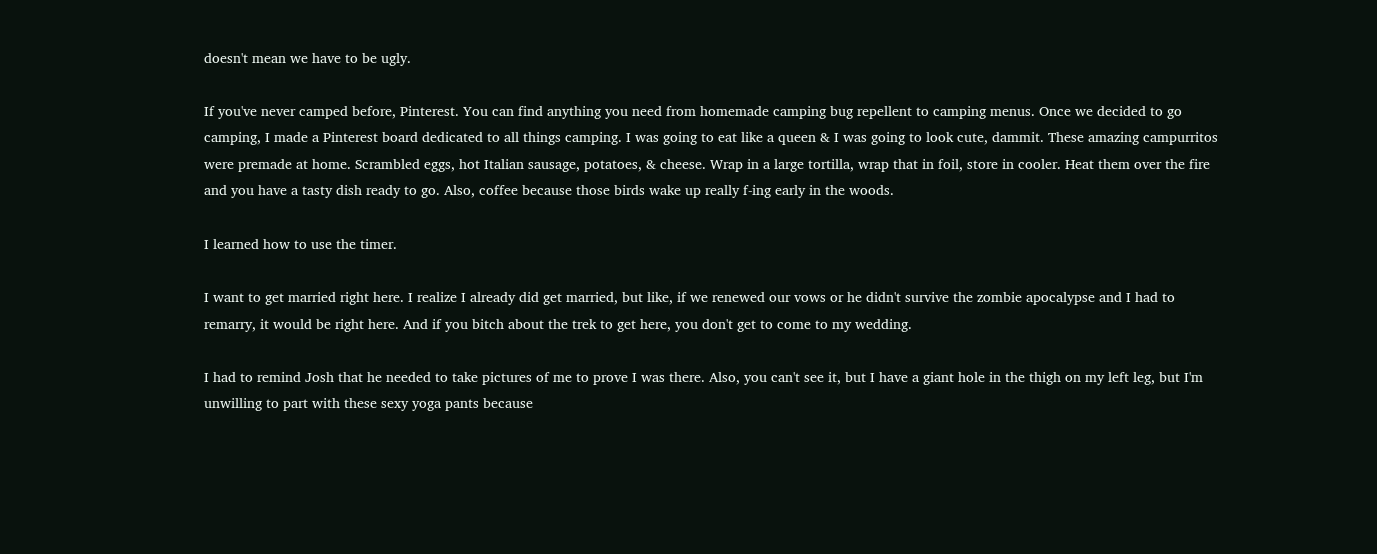doesn't mean we have to be ugly.

If you've never camped before, Pinterest. You can find anything you need from homemade camping bug repellent to camping menus. Once we decided to go camping, I made a Pinterest board dedicated to all things camping. I was going to eat like a queen & I was going to look cute, dammit. These amazing campurritos were premade at home. Scrambled eggs, hot Italian sausage, potatoes, & cheese. Wrap in a large tortilla, wrap that in foil, store in cooler. Heat them over the fire and you have a tasty dish ready to go. Also, coffee because those birds wake up really f-ing early in the woods.

I learned how to use the timer.

I want to get married right here. I realize I already did get married, but like, if we renewed our vows or he didn't survive the zombie apocalypse and I had to remarry, it would be right here. And if you bitch about the trek to get here, you don't get to come to my wedding.

I had to remind Josh that he needed to take pictures of me to prove I was there. Also, you can't see it, but I have a giant hole in the thigh on my left leg, but I'm unwilling to part with these sexy yoga pants because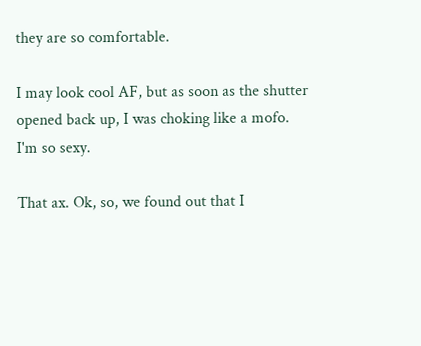they are so comfortable.

I may look cool AF, but as soon as the shutter opened back up, I was choking like a mofo. I'm so sexy.

That ax. Ok, so, we found out that I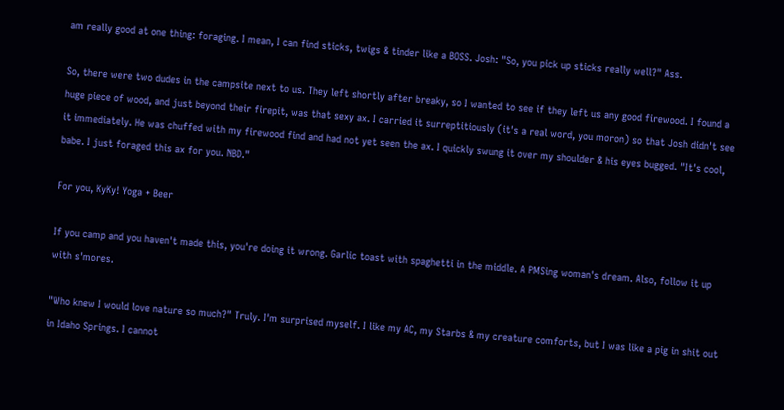am really good at one thing: foraging. I mean, I can find sticks, twigs & tinder like a BOSS. Josh: "So, you pick up sticks really well?" Ass.

So, there were two dudes in the campsite next to us. They left shortly after breaky, so I wanted to see if they left us any good firewood. I found a huge piece of wood, and just beyond their firepit, was that sexy ax. I carried it surreptitiously (it's a real word, you moron) so that Josh didn't see it immediately. He was chuffed with my firewood find and had not yet seen the ax. I quickly swung it over my shoulder & his eyes bugged. "It's cool, babe. I just foraged this ax for you. NBD."

For you, KyKy! Yoga + Beer

If you camp and you haven't made this, you're doing it wrong. Garlic toast with spaghetti in the middle. A PMSing woman's dream. Also, follow it up with s'mores.

"Who knew I would love nature so much?" Truly. I'm surprised myself. I like my AC, my Starbs & my creature comforts, but I was like a pig in shit out in Idaho Springs. I cannot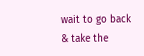wait to go back & take the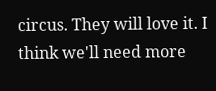circus. They will love it. I think we'll need more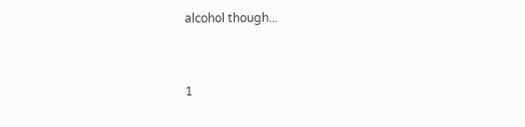alcohol though...


1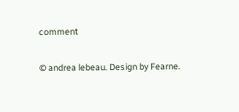comment

© andrea lebeau. Design by Fearne.